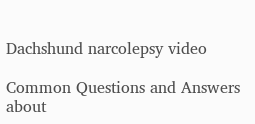Dachshund narcolepsy video

Common Questions and Answers about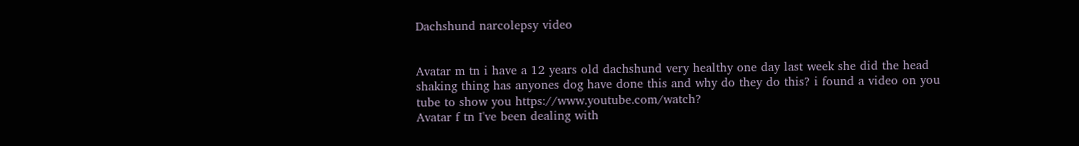Dachshund narcolepsy video


Avatar m tn i have a 12 years old dachshund very healthy one day last week she did the head shaking thing has anyones dog have done this and why do they do this? i found a video on you tube to show you https://www.youtube.com/watch?
Avatar f tn I've been dealing with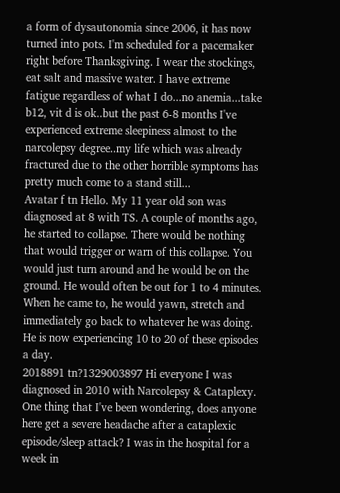a form of dysautonomia since 2006, it has now turned into pots. I'm scheduled for a pacemaker right before Thanksgiving. I wear the stockings, eat salt and massive water. I have extreme fatigue regardless of what I do...no anemia...take b12, vit d is ok..but the past 6-8 months I've experienced extreme sleepiness almost to the narcolepsy degree..my life which was already fractured due to the other horrible symptoms has pretty much come to a stand still...
Avatar f tn Hello. My 11 year old son was diagnosed at 8 with TS. A couple of months ago, he started to collapse. There would be nothing that would trigger or warn of this collapse. You would just turn around and he would be on the ground. He would often be out for 1 to 4 minutes. When he came to, he would yawn, stretch and immediately go back to whatever he was doing. He is now experiencing 10 to 20 of these episodes a day.
2018891 tn?1329003897 Hi everyone I was diagnosed in 2010 with Narcolepsy & Cataplexy. One thing that I've been wondering, does anyone here get a severe headache after a cataplexic episode/sleep attack? I was in the hospital for a week in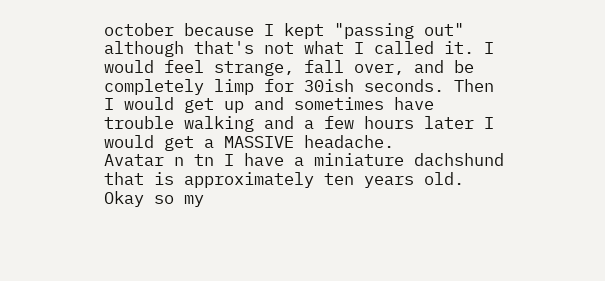october because I kept "passing out" although that's not what I called it. I would feel strange, fall over, and be completely limp for 30ish seconds. Then I would get up and sometimes have trouble walking and a few hours later I would get a MASSIVE headache.
Avatar n tn I have a miniature dachshund that is approximately ten years old. Okay so my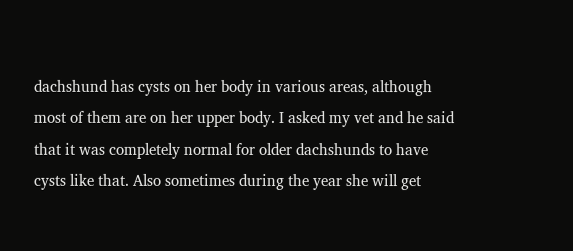dachshund has cysts on her body in various areas, although most of them are on her upper body. I asked my vet and he said that it was completely normal for older dachshunds to have cysts like that. Also sometimes during the year she will get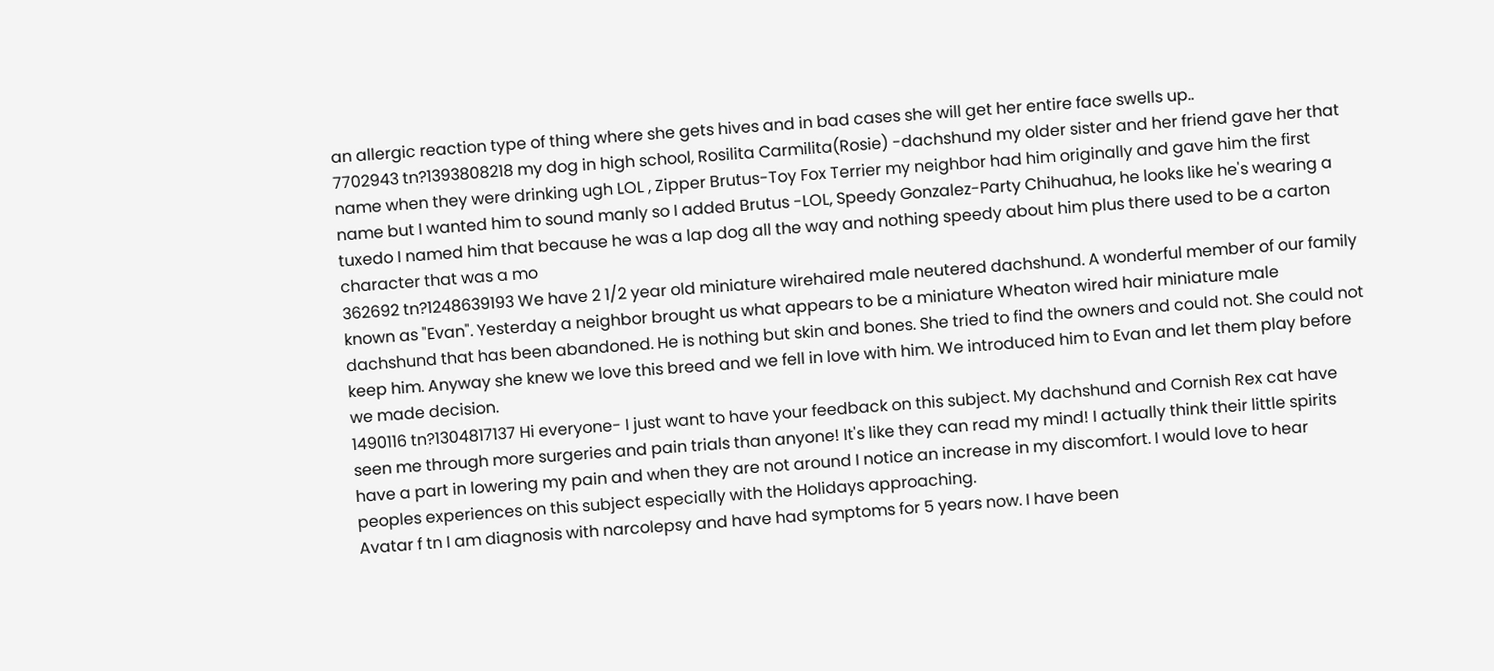an allergic reaction type of thing where she gets hives and in bad cases she will get her entire face swells up..
7702943 tn?1393808218 my dog in high school, Rosilita Carmilita(Rosie) -dachshund my older sister and her friend gave her that name when they were drinking ugh LOL , Zipper Brutus-Toy Fox Terrier my neighbor had him originally and gave him the first name but I wanted him to sound manly so I added Brutus -LOL, Speedy Gonzalez-Party Chihuahua, he looks like he's wearing a tuxedo I named him that because he was a lap dog all the way and nothing speedy about him plus there used to be a carton character that was a mo
362692 tn?1248639193 We have 2 1/2 year old miniature wirehaired male neutered dachshund. A wonderful member of our family known as "Evan". Yesterday a neighbor brought us what appears to be a miniature Wheaton wired hair miniature male dachshund that has been abandoned. He is nothing but skin and bones. She tried to find the owners and could not. She could not keep him. Anyway she knew we love this breed and we fell in love with him. We introduced him to Evan and let them play before we made decision.
1490116 tn?1304817137 Hi everyone- I just want to have your feedback on this subject. My dachshund and Cornish Rex cat have seen me through more surgeries and pain trials than anyone! It's like they can read my mind! I actually think their little spirits have a part in lowering my pain and when they are not around I notice an increase in my discomfort. I would love to hear peoples experiences on this subject especially with the Holidays approaching.
Avatar f tn I am diagnosis with narcolepsy and have had symptoms for 5 years now. I have been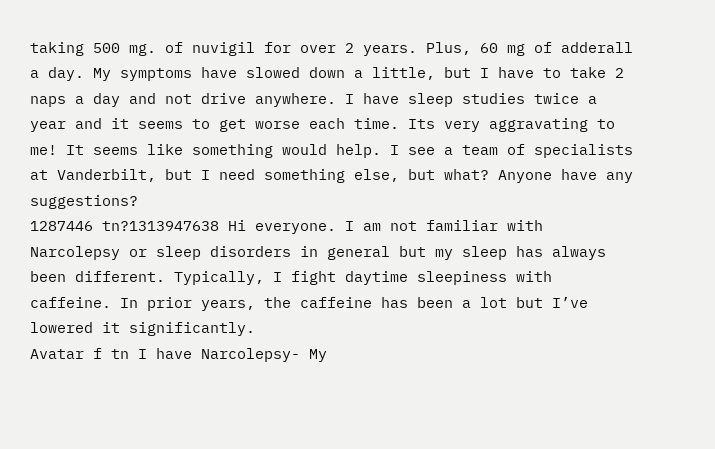taking 500 mg. of nuvigil for over 2 years. Plus, 60 mg of adderall a day. My symptoms have slowed down a little, but I have to take 2 naps a day and not drive anywhere. I have sleep studies twice a year and it seems to get worse each time. Its very aggravating to me! It seems like something would help. I see a team of specialists at Vanderbilt, but I need something else, but what? Anyone have any suggestions?
1287446 tn?1313947638 Hi everyone. I am not familiar with Narcolepsy or sleep disorders in general but my sleep has always been different. Typically, I fight daytime sleepiness with caffeine. In prior years, the caffeine has been a lot but I’ve lowered it significantly.
Avatar f tn I have Narcolepsy- My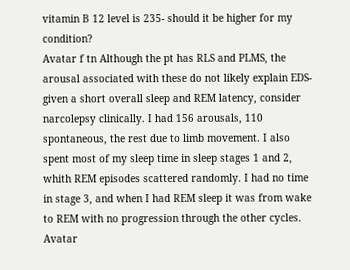vitamin B 12 level is 235- should it be higher for my condition?
Avatar f tn Although the pt has RLS and PLMS, the arousal associated with these do not likely explain EDS- given a short overall sleep and REM latency, consider narcolepsy clinically. I had 156 arousals, 110 spontaneous, the rest due to limb movement. I also spent most of my sleep time in sleep stages 1 and 2, whith REM episodes scattered randomly. I had no time in stage 3, and when I had REM sleep it was from wake to REM with no progression through the other cycles.
Avatar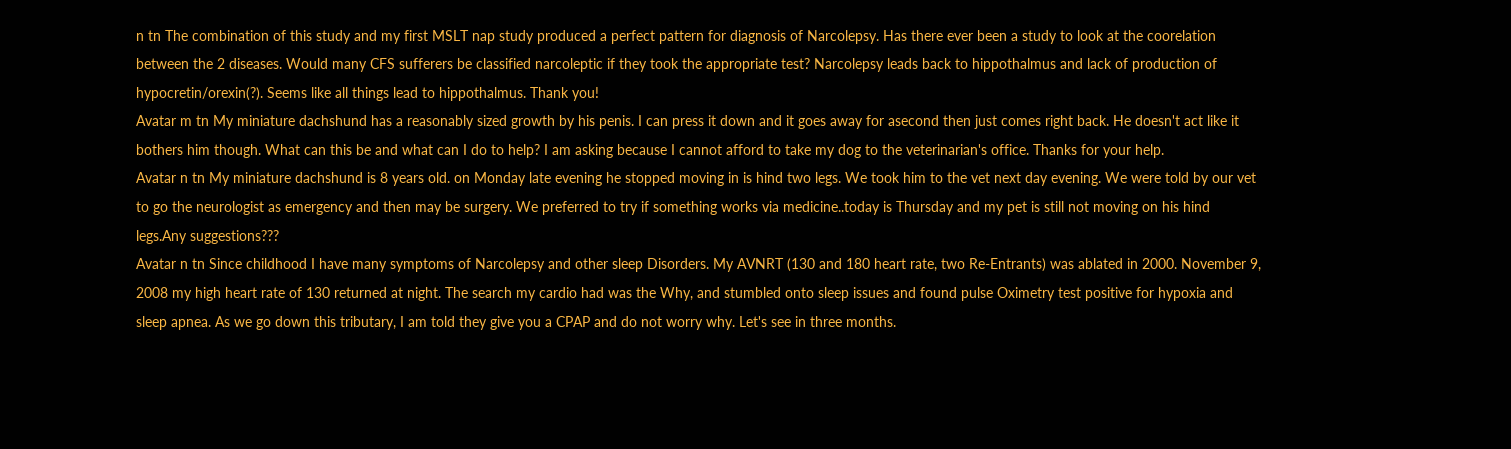n tn The combination of this study and my first MSLT nap study produced a perfect pattern for diagnosis of Narcolepsy. Has there ever been a study to look at the coorelation between the 2 diseases. Would many CFS sufferers be classified narcoleptic if they took the appropriate test? Narcolepsy leads back to hippothalmus and lack of production of hypocretin/orexin(?). Seems like all things lead to hippothalmus. Thank you!
Avatar m tn My miniature dachshund has a reasonably sized growth by his penis. I can press it down and it goes away for asecond then just comes right back. He doesn't act like it bothers him though. What can this be and what can I do to help? I am asking because I cannot afford to take my dog to the veterinarian's office. Thanks for your help.
Avatar n tn My miniature dachshund is 8 years old. on Monday late evening he stopped moving in is hind two legs. We took him to the vet next day evening. We were told by our vet to go the neurologist as emergency and then may be surgery. We preferred to try if something works via medicine..today is Thursday and my pet is still not moving on his hind legs.Any suggestions???
Avatar n tn Since childhood I have many symptoms of Narcolepsy and other sleep Disorders. My AVNRT (130 and 180 heart rate, two Re-Entrants) was ablated in 2000. November 9, 2008 my high heart rate of 130 returned at night. The search my cardio had was the Why, and stumbled onto sleep issues and found pulse Oximetry test positive for hypoxia and sleep apnea. As we go down this tributary, I am told they give you a CPAP and do not worry why. Let's see in three months.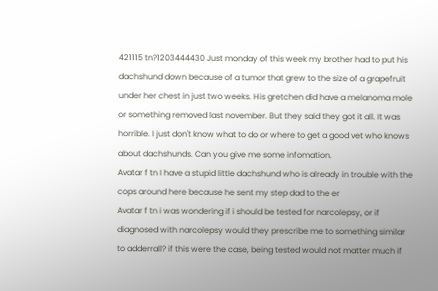421115 tn?1203444430 Just monday of this week my brother had to put his dachshund down because of a tumor that grew to the size of a grapefruit under her chest in just two weeks. His gretchen did have a melanoma mole or something removed last november. But they said they got it all. It was horrible. I just don't know what to do or where to get a good vet who knows about dachshunds. Can you give me some infomation.
Avatar f tn I have a stupid little dachshund who is already in trouble with the cops around here because he sent my step dad to the er
Avatar f tn i was wondering if i should be tested for narcolepsy, or if diagnosed with narcolepsy would they prescribe me to something similar to adderrall? if this were the case, being tested would not matter much if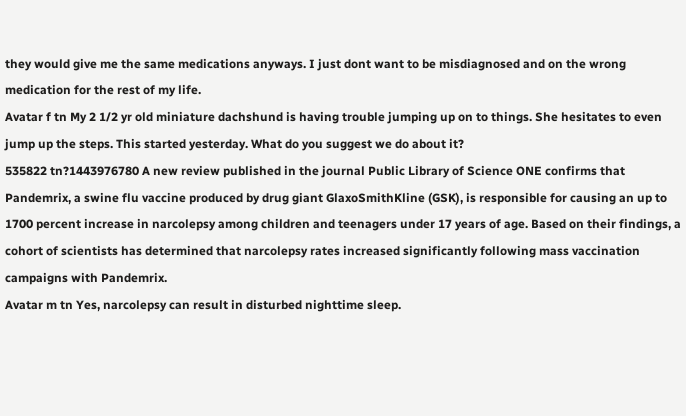they would give me the same medications anyways. I just dont want to be misdiagnosed and on the wrong medication for the rest of my life.
Avatar f tn My 2 1/2 yr old miniature dachshund is having trouble jumping up on to things. She hesitates to even jump up the steps. This started yesterday. What do you suggest we do about it?
535822 tn?1443976780 A new review published in the journal Public Library of Science ONE confirms that Pandemrix, a swine flu vaccine produced by drug giant GlaxoSmithKline (GSK), is responsible for causing an up to 1700 percent increase in narcolepsy among children and teenagers under 17 years of age. Based on their findings, a cohort of scientists has determined that narcolepsy rates increased significantly following mass vaccination campaigns with Pandemrix.
Avatar m tn Yes, narcolepsy can result in disturbed nighttime sleep.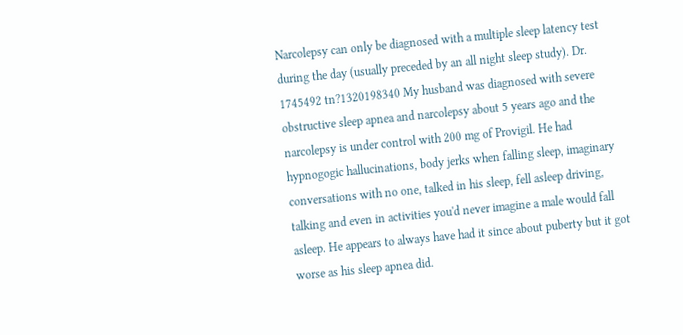Narcolepsy can only be diagnosed with a multiple sleep latency test during the day (usually preceded by an all night sleep study). Dr.
1745492 tn?1320198340 My husband was diagnosed with severe obstructive sleep apnea and narcolepsy about 5 years ago and the narcolepsy is under control with 200 mg of Provigil. He had hypnogogic hallucinations, body jerks when falling sleep, imaginary conversations with no one, talked in his sleep, fell asleep driving, talking and even in activities you'd never imagine a male would fall asleep. He appears to always have had it since about puberty but it got worse as his sleep apnea did.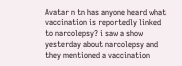Avatar n tn has anyone heard what vaccination is reportedly linked to narcolepsy? i saw a show yesterday about narcolepsy and they mentioned a vaccination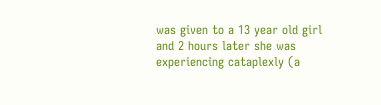was given to a 13 year old girl and 2 hours later she was experiencing cataplexly (a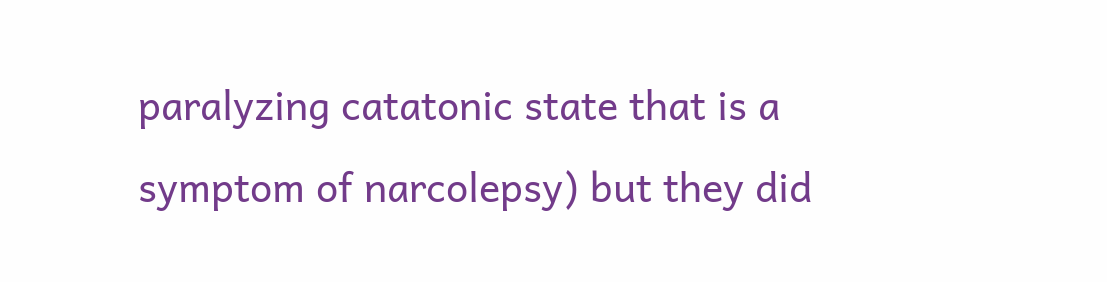paralyzing catatonic state that is a symptom of narcolepsy) but they did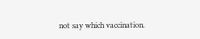not say which vaccination.